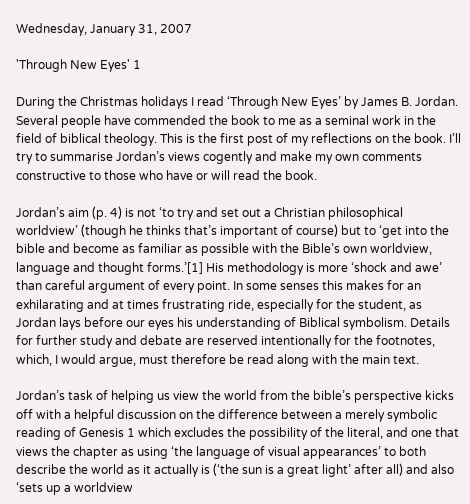Wednesday, January 31, 2007

'Through New Eyes' 1

During the Christmas holidays I read ‘Through New Eyes’ by James B. Jordan. Several people have commended the book to me as a seminal work in the field of biblical theology. This is the first post of my reflections on the book. I’ll try to summarise Jordan’s views cogently and make my own comments constructive to those who have or will read the book.

Jordan’s aim (p. 4) is not ‘to try and set out a Christian philosophical worldview’ (though he thinks that’s important of course) but to ‘get into the bible and become as familiar as possible with the Bible’s own worldview, language and thought forms.’[1] His methodology is more ‘shock and awe’ than careful argument of every point. In some senses this makes for an exhilarating and at times frustrating ride, especially for the student, as Jordan lays before our eyes his understanding of Biblical symbolism. Details for further study and debate are reserved intentionally for the footnotes, which, I would argue, must therefore be read along with the main text.

Jordan’s task of helping us view the world from the bible’s perspective kicks off with a helpful discussion on the difference between a merely symbolic reading of Genesis 1 which excludes the possibility of the literal, and one that views the chapter as using ‘the language of visual appearances’ to both describe the world as it actually is (‘the sun is a great light’ after all) and also ‘sets up a worldview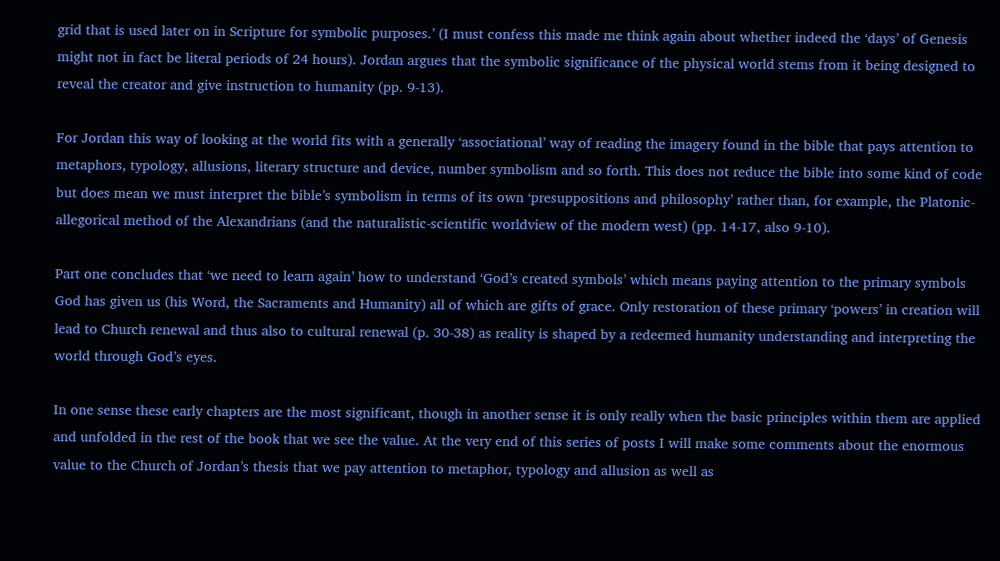grid that is used later on in Scripture for symbolic purposes.’ (I must confess this made me think again about whether indeed the ‘days’ of Genesis might not in fact be literal periods of 24 hours). Jordan argues that the symbolic significance of the physical world stems from it being designed to reveal the creator and give instruction to humanity (pp. 9-13).

For Jordan this way of looking at the world fits with a generally ‘associational’ way of reading the imagery found in the bible that pays attention to metaphors, typology, allusions, literary structure and device, number symbolism and so forth. This does not reduce the bible into some kind of code but does mean we must interpret the bible’s symbolism in terms of its own ‘presuppositions and philosophy’ rather than, for example, the Platonic-allegorical method of the Alexandrians (and the naturalistic-scientific worldview of the modern west) (pp. 14-17, also 9-10).

Part one concludes that ‘we need to learn again’ how to understand ‘God’s created symbols’ which means paying attention to the primary symbols God has given us (his Word, the Sacraments and Humanity) all of which are gifts of grace. Only restoration of these primary ‘powers’ in creation will lead to Church renewal and thus also to cultural renewal (p. 30-38) as reality is shaped by a redeemed humanity understanding and interpreting the world through God’s eyes.

In one sense these early chapters are the most significant, though in another sense it is only really when the basic principles within them are applied and unfolded in the rest of the book that we see the value. At the very end of this series of posts I will make some comments about the enormous value to the Church of Jordan’s thesis that we pay attention to metaphor, typology and allusion as well as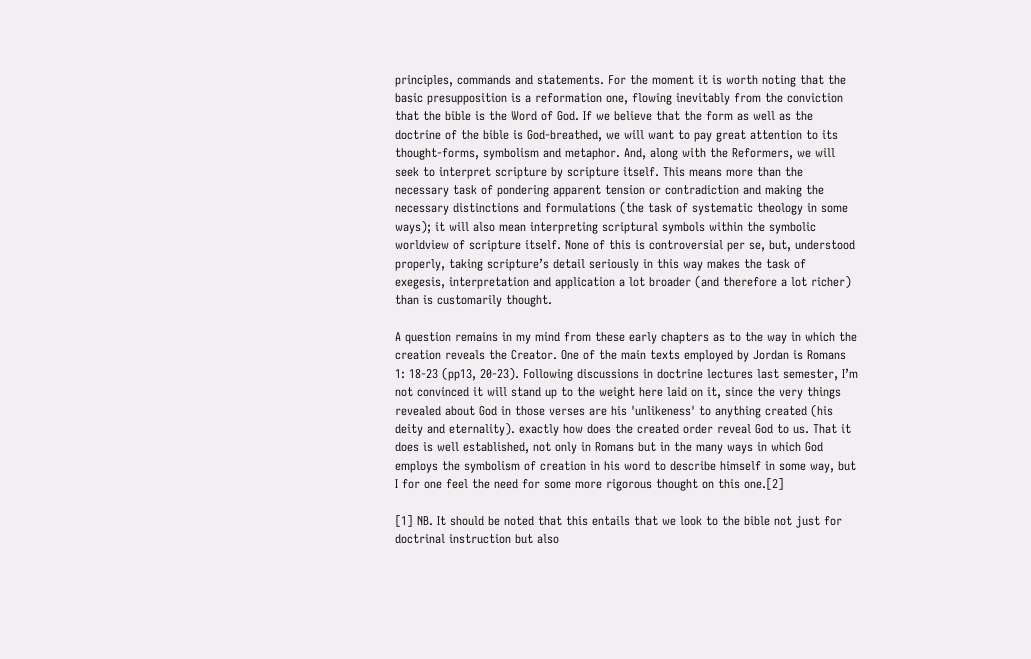principles, commands and statements. For the moment it is worth noting that the basic presupposition is a reformation one, flowing inevitably from the conviction that the bible is the Word of God. If we believe that the form as well as the doctrine of the bible is God-breathed, we will want to pay great attention to its thought-forms, symbolism and metaphor. And, along with the Reformers, we will seek to interpret scripture by scripture itself. This means more than the necessary task of pondering apparent tension or contradiction and making the necessary distinctions and formulations (the task of systematic theology in some ways); it will also mean interpreting scriptural symbols within the symbolic worldview of scripture itself. None of this is controversial per se, but, understood properly, taking scripture’s detail seriously in this way makes the task of exegesis, interpretation and application a lot broader (and therefore a lot richer) than is customarily thought.

A question remains in my mind from these early chapters as to the way in which the creation reveals the Creator. One of the main texts employed by Jordan is Romans 1: 18-23 (pp13, 20-23). Following discussions in doctrine lectures last semester, I’m not convinced it will stand up to the weight here laid on it, since the very things revealed about God in those verses are his 'unlikeness' to anything created (his deity and eternality). exactly how does the created order reveal God to us. That it does is well established, not only in Romans but in the many ways in which God employs the symbolism of creation in his word to describe himself in some way, but I for one feel the need for some more rigorous thought on this one.[2]

[1] NB. It should be noted that this entails that we look to the bible not just for doctrinal instruction but also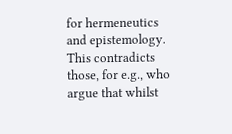for hermeneutics and epistemology. This contradicts those, for e.g., who argue that whilst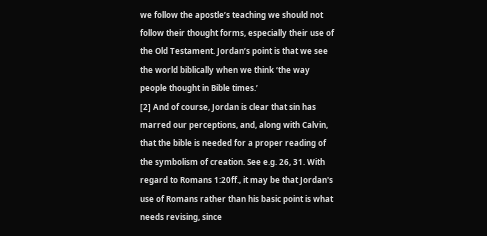we follow the apostle’s teaching we should not follow their thought forms, especially their use of the Old Testament. Jordan’s point is that we see the world biblically when we think ‘the way people thought in Bible times.’
[2] And of course, Jordan is clear that sin has marred our perceptions, and, along with Calvin, that the bible is needed for a proper reading of the symbolism of creation. See e.g. 26, 31. With regard to Romans 1:20ff., it may be that Jordan's use of Romans rather than his basic point is what needs revising, since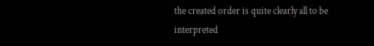the created order is quite clearly all to be interpreted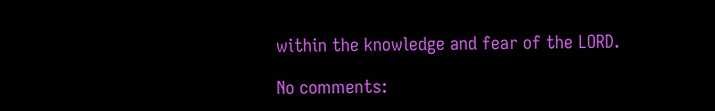within the knowledge and fear of the LORD.

No comments: